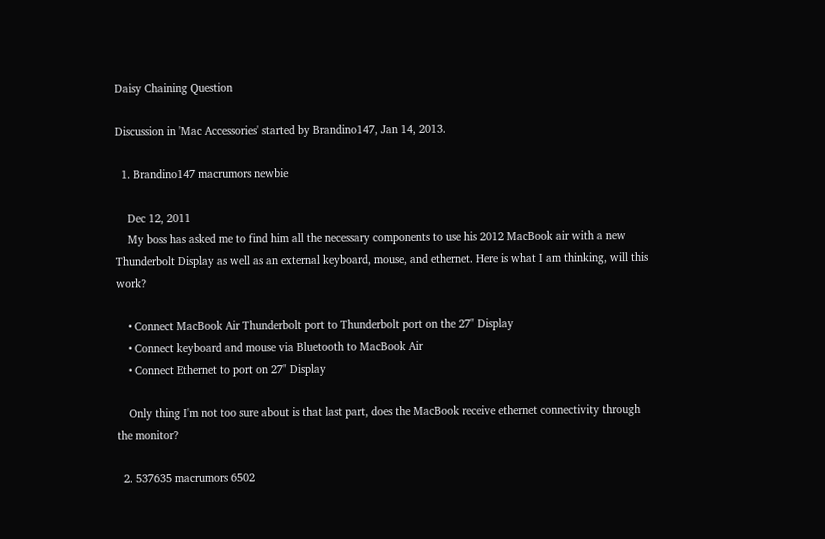Daisy Chaining Question

Discussion in 'Mac Accessories' started by Brandino147, Jan 14, 2013.

  1. Brandino147 macrumors newbie

    Dec 12, 2011
    My boss has asked me to find him all the necessary components to use his 2012 MacBook air with a new Thunderbolt Display as well as an external keyboard, mouse, and ethernet. Here is what I am thinking, will this work?

    • Connect MacBook Air Thunderbolt port to Thunderbolt port on the 27" Display
    • Connect keyboard and mouse via Bluetooth to MacBook Air
    • Connect Ethernet to port on 27" Display

    Only thing I'm not too sure about is that last part, does the MacBook receive ethernet connectivity through the monitor?

  2. 537635 macrumors 6502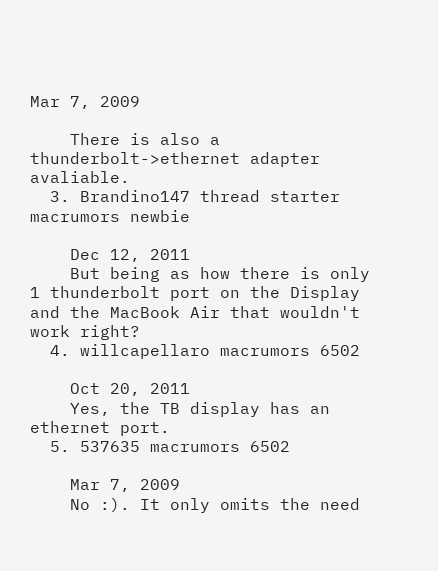Mar 7, 2009

    There is also a thunderbolt->ethernet adapter avaliable.
  3. Brandino147 thread starter macrumors newbie

    Dec 12, 2011
    But being as how there is only 1 thunderbolt port on the Display and the MacBook Air that wouldn't work right?
  4. willcapellaro macrumors 6502

    Oct 20, 2011
    Yes, the TB display has an ethernet port.
  5. 537635 macrumors 6502

    Mar 7, 2009
    No :). It only omits the need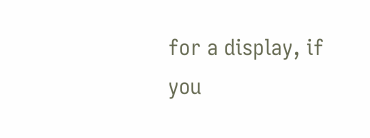for a display, if you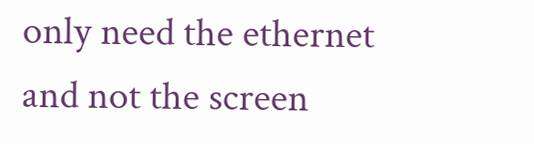only need the ethernet and not the screen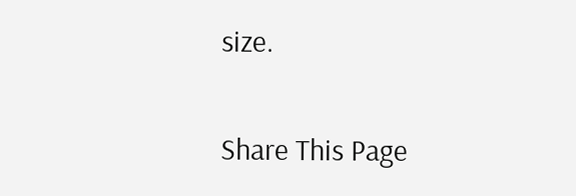size.

Share This Page